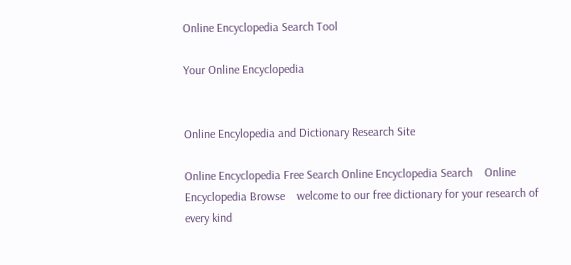Online Encyclopedia Search Tool

Your Online Encyclopedia


Online Encylopedia and Dictionary Research Site

Online Encyclopedia Free Search Online Encyclopedia Search    Online Encyclopedia Browse    welcome to our free dictionary for your research of every kind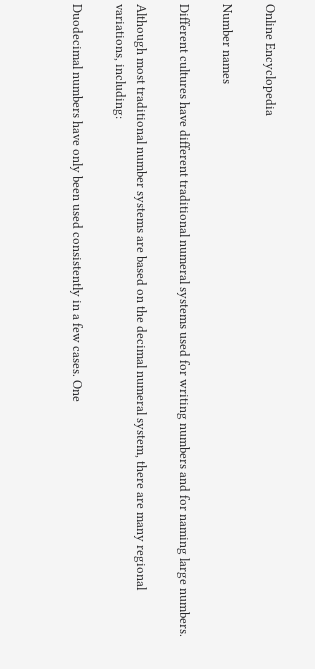Online Encyclopedia

Number names

Different cultures have different traditional numeral systems used for writing numbers and for naming large numbers.

Although most traditional number systems are based on the decimal numeral system, there are many regional variations, including:

Duodecimal numbers have only been used consistently in a few cases. One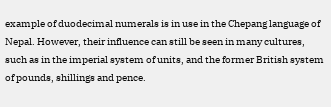example of duodecimal numerals is in use in the Chepang language of Nepal. However, their influence can still be seen in many cultures, such as in the imperial system of units, and the former British system of pounds, shillings and pence.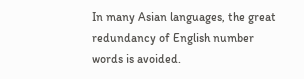In many Asian languages, the great redundancy of English number words is avoided.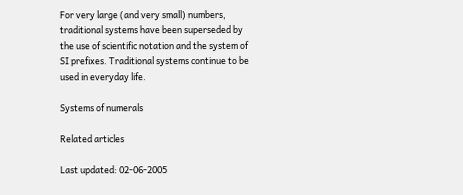For very large (and very small) numbers, traditional systems have been superseded by the use of scientific notation and the system of SI prefixes. Traditional systems continue to be used in everyday life.

Systems of numerals

Related articles

Last updated: 02-06-2005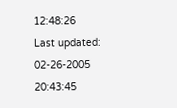12:48:26
Last updated: 02-26-2005 20:43:45